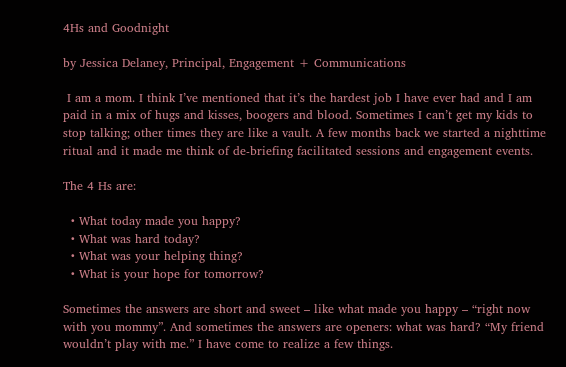4Hs and Goodnight

by Jessica Delaney, Principal, Engagement + Communications

 I am a mom. I think I’ve mentioned that it’s the hardest job I have ever had and I am paid in a mix of hugs and kisses, boogers and blood. Sometimes I can’t get my kids to stop talking; other times they are like a vault. A few months back we started a nighttime ritual and it made me think of de-briefing facilitated sessions and engagement events.

The 4 Hs are:

  • What today made you happy?
  • What was hard today?
  • What was your helping thing?
  • What is your hope for tomorrow?

Sometimes the answers are short and sweet – like what made you happy – “right now with you mommy”. And sometimes the answers are openers: what was hard? “My friend wouldn’t play with me.” I have come to realize a few things.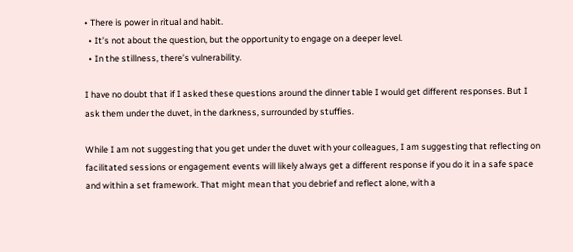• There is power in ritual and habit.
  • It’s not about the question, but the opportunity to engage on a deeper level.
  • In the stillness, there’s vulnerability.

I have no doubt that if I asked these questions around the dinner table I would get different responses. But I ask them under the duvet, in the darkness, surrounded by stuffies.

While I am not suggesting that you get under the duvet with your colleagues, I am suggesting that reflecting on facilitated sessions or engagement events will likely always get a different response if you do it in a safe space and within a set framework. That might mean that you debrief and reflect alone, with a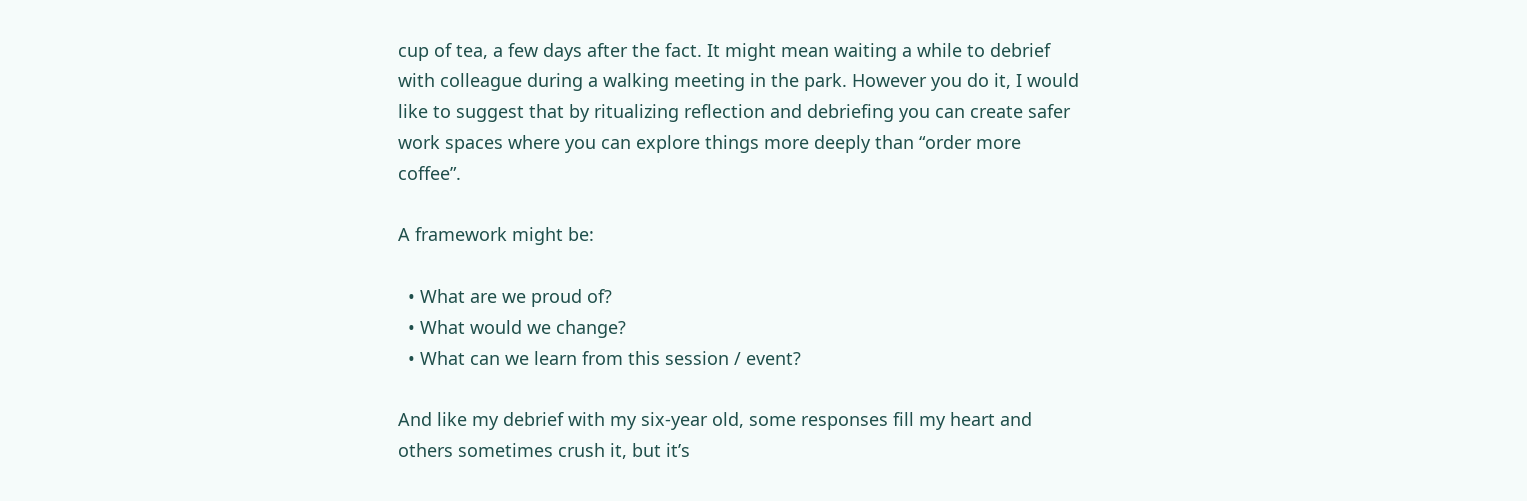cup of tea, a few days after the fact. It might mean waiting a while to debrief with colleague during a walking meeting in the park. However you do it, I would like to suggest that by ritualizing reflection and debriefing you can create safer work spaces where you can explore things more deeply than “order more coffee”.

A framework might be:

  • What are we proud of?
  • What would we change?
  • What can we learn from this session / event?

And like my debrief with my six-year old, some responses fill my heart and others sometimes crush it, but it’s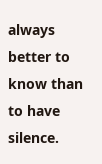always better to know than to have silence.